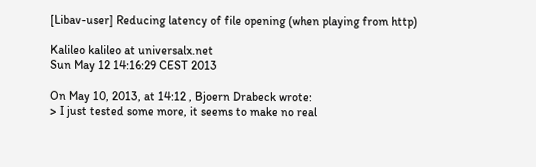[Libav-user] Reducing latency of file opening (when playing from http)

Kalileo kalileo at universalx.net
Sun May 12 14:16:29 CEST 2013

On May 10, 2013, at 14:12 , Bjoern Drabeck wrote:
> I just tested some more, it seems to make no real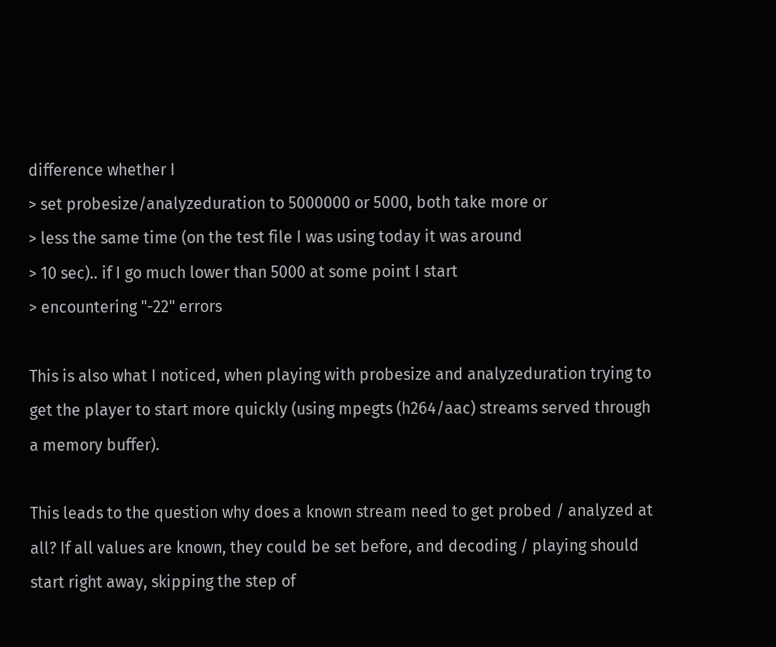difference whether I
> set probesize/analyzeduration to 5000000 or 5000, both take more or
> less the same time (on the test file I was using today it was around
> 10 sec).. if I go much lower than 5000 at some point I start
> encountering "-22" errors

This is also what I noticed, when playing with probesize and analyzeduration trying to get the player to start more quickly (using mpegts (h264/aac) streams served through a memory buffer).

This leads to the question why does a known stream need to get probed / analyzed at all? If all values are known, they could be set before, and decoding / playing should start right away, skipping the step of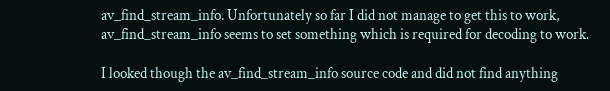av_find_stream_info. Unfortunately so far I did not manage to get this to work, av_find_stream_info seems to set something which is required for decoding to work.

I looked though the av_find_stream_info source code and did not find anything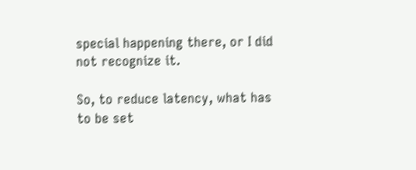special happening there, or I did not recognize it.

So, to reduce latency, what has to be set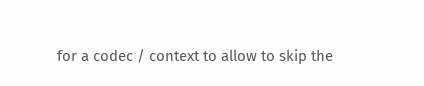for a codec / context to allow to skip the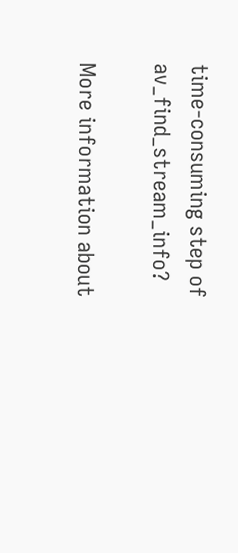time-consuming step of av_find_stream_info?

More information about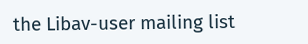the Libav-user mailing list